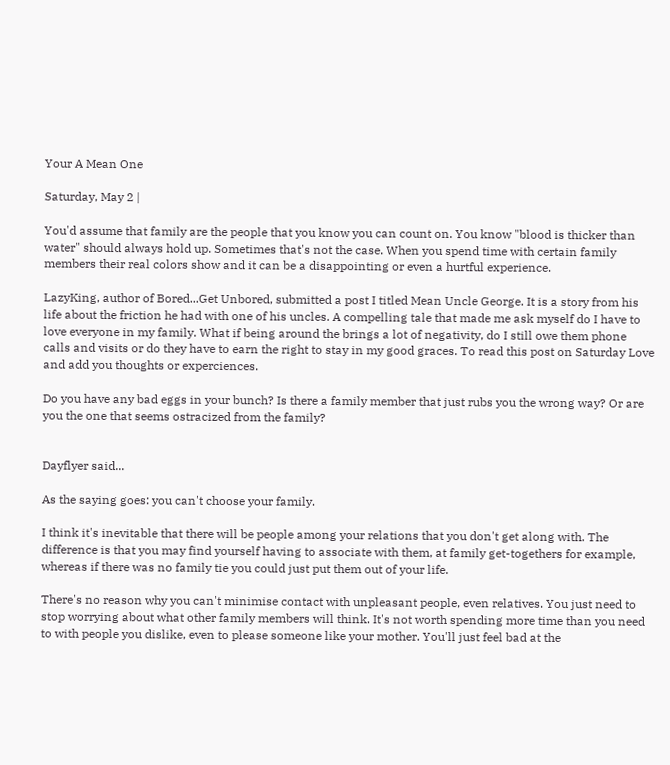Your A Mean One

Saturday, May 2 |

You'd assume that family are the people that you know you can count on. You know "blood is thicker than water" should always hold up. Sometimes that's not the case. When you spend time with certain family members their real colors show and it can be a disappointing or even a hurtful experience.

LazyKing, author of Bored...Get Unbored, submitted a post I titled Mean Uncle George. It is a story from his life about the friction he had with one of his uncles. A compelling tale that made me ask myself do I have to love everyone in my family. What if being around the brings a lot of negativity, do I still owe them phone calls and visits or do they have to earn the right to stay in my good graces. To read this post on Saturday Love and add you thoughts or experciences.

Do you have any bad eggs in your bunch? Is there a family member that just rubs you the wrong way? Or are you the one that seems ostracized from the family?


Dayflyer said...

As the saying goes: you can't choose your family.

I think it's inevitable that there will be people among your relations that you don't get along with. The difference is that you may find yourself having to associate with them, at family get-togethers for example, whereas if there was no family tie you could just put them out of your life.

There's no reason why you can't minimise contact with unpleasant people, even relatives. You just need to stop worrying about what other family members will think. It's not worth spending more time than you need to with people you dislike, even to please someone like your mother. You'll just feel bad at the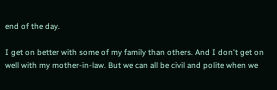end of the day.

I get on better with some of my family than others. And I don't get on well with my mother-in-law. But we can all be civil and polite when we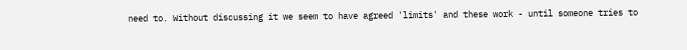need to. Without discussing it we seem to have agreed 'limits' and these work - until someone tries to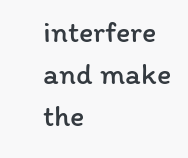interfere and make the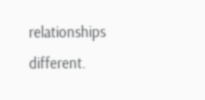relationships different.